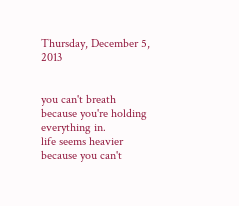Thursday, December 5, 2013


you can't breath because you're holding everything in.
life seems heavier because you can't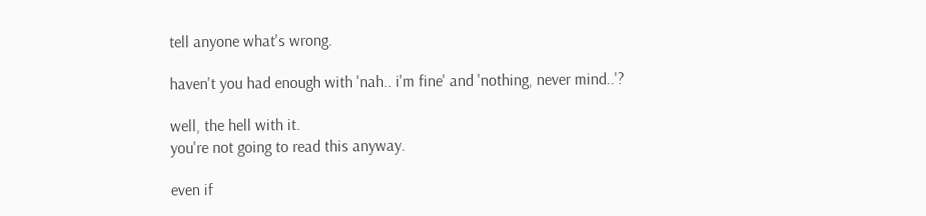tell anyone what's wrong.

haven't you had enough with 'nah.. i'm fine' and 'nothing, never mind..'?

well, the hell with it.
you're not going to read this anyway.

even if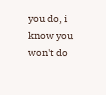you do, i know you won't do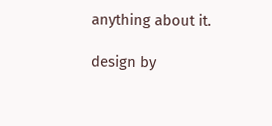anything about it.

design by